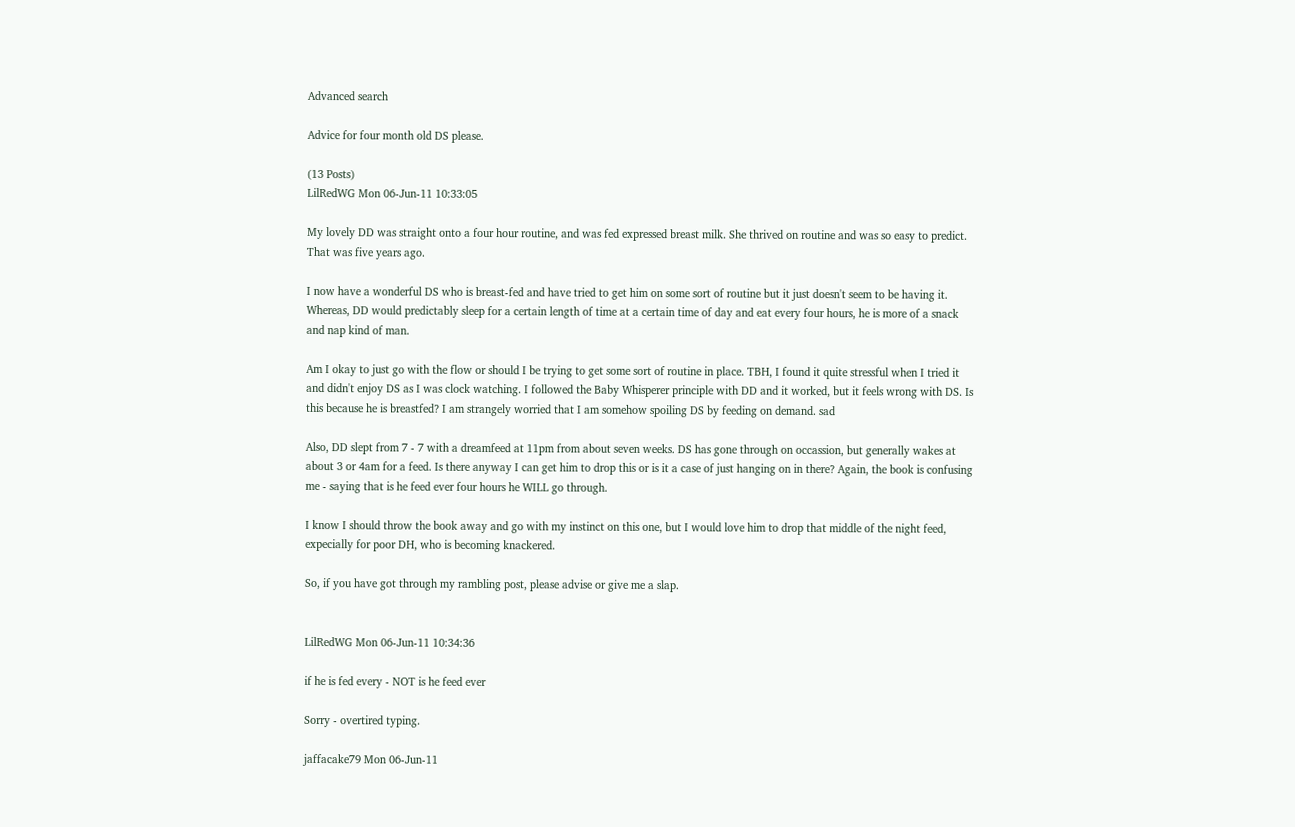Advanced search

Advice for four month old DS please.

(13 Posts)
LilRedWG Mon 06-Jun-11 10:33:05

My lovely DD was straight onto a four hour routine, and was fed expressed breast milk. She thrived on routine and was so easy to predict. That was five years ago.

I now have a wonderful DS who is breast-fed and have tried to get him on some sort of routine but it just doesn't seem to be having it. Whereas, DD would predictably sleep for a certain length of time at a certain time of day and eat every four hours, he is more of a snack and nap kind of man.

Am I okay to just go with the flow or should I be trying to get some sort of routine in place. TBH, I found it quite stressful when I tried it and didn't enjoy DS as I was clock watching. I followed the Baby Whisperer principle with DD and it worked, but it feels wrong with DS. Is this because he is breastfed? I am strangely worried that I am somehow spoiling DS by feeding on demand. sad

Also, DD slept from 7 - 7 with a dreamfeed at 11pm from about seven weeks. DS has gone through on occassion, but generally wakes at about 3 or 4am for a feed. Is there anyway I can get him to drop this or is it a case of just hanging on in there? Again, the book is confusing me - saying that is he feed ever four hours he WILL go through.

I know I should throw the book away and go with my instinct on this one, but I would love him to drop that middle of the night feed, expecially for poor DH, who is becoming knackered.

So, if you have got through my rambling post, please advise or give me a slap.


LilRedWG Mon 06-Jun-11 10:34:36

if he is fed every - NOT is he feed ever

Sorry - overtired typing.

jaffacake79 Mon 06-Jun-11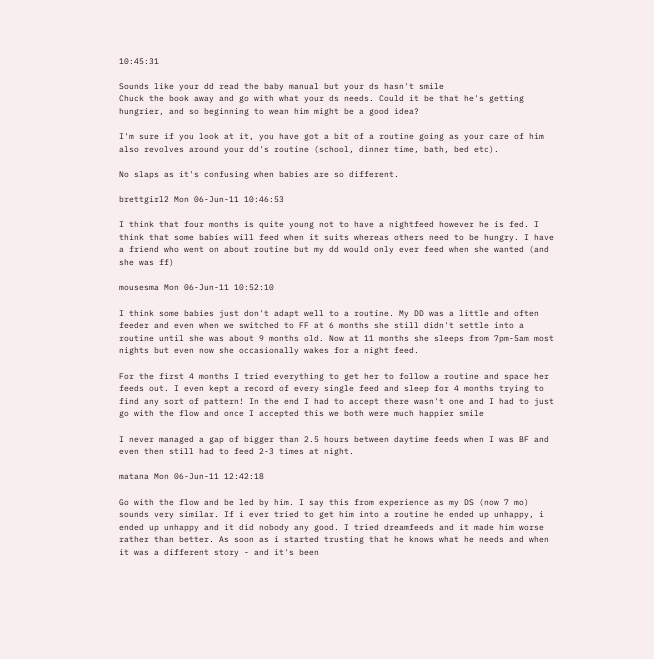10:45:31

Sounds like your dd read the baby manual but your ds hasn't smile
Chuck the book away and go with what your ds needs. Could it be that he's getting hungrier, and so beginning to wean him might be a good idea?

I'm sure if you look at it, you have got a bit of a routine going as your care of him also revolves around your dd's routine (school, dinner time, bath, bed etc).

No slaps as it's confusing when babies are so different.

brettgirl2 Mon 06-Jun-11 10:46:53

I think that four months is quite young not to have a nightfeed however he is fed. I think that some babies will feed when it suits whereas others need to be hungry. I have a friend who went on about routine but my dd would only ever feed when she wanted (and she was ff)

mousesma Mon 06-Jun-11 10:52:10

I think some babies just don't adapt well to a routine. My DD was a little and often feeder and even when we switched to FF at 6 months she still didn't settle into a routine until she was about 9 months old. Now at 11 months she sleeps from 7pm-5am most nights but even now she occasionally wakes for a night feed.

For the first 4 months I tried everything to get her to follow a routine and space her feeds out. I even kept a record of every single feed and sleep for 4 months trying to find any sort of pattern! In the end I had to accept there wasn't one and I had to just go with the flow and once I accepted this we both were much happier smile

I never managed a gap of bigger than 2.5 hours between daytime feeds when I was BF and even then still had to feed 2-3 times at night.

matana Mon 06-Jun-11 12:42:18

Go with the flow and be led by him. I say this from experience as my DS (now 7 mo) sounds very similar. If i ever tried to get him into a routine he ended up unhappy, i ended up unhappy and it did nobody any good. I tried dreamfeeds and it made him worse rather than better. As soon as i started trusting that he knows what he needs and when it was a different story - and it's been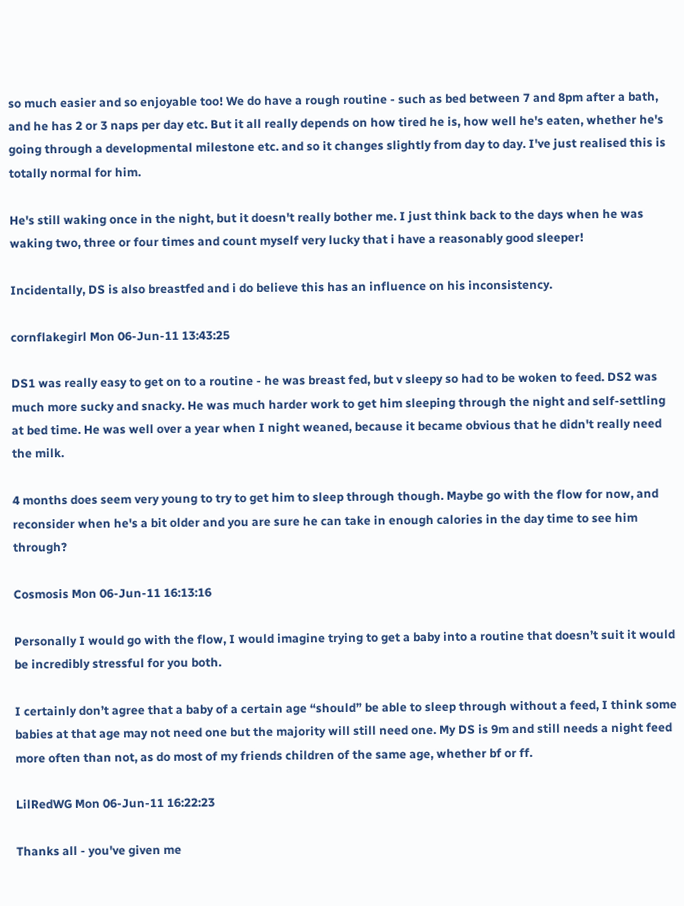so much easier and so enjoyable too! We do have a rough routine - such as bed between 7 and 8pm after a bath, and he has 2 or 3 naps per day etc. But it all really depends on how tired he is, how well he's eaten, whether he's going through a developmental milestone etc. and so it changes slightly from day to day. I've just realised this is totally normal for him.

He's still waking once in the night, but it doesn't really bother me. I just think back to the days when he was waking two, three or four times and count myself very lucky that i have a reasonably good sleeper!

Incidentally, DS is also breastfed and i do believe this has an influence on his inconsistency.

cornflakegirl Mon 06-Jun-11 13:43:25

DS1 was really easy to get on to a routine - he was breast fed, but v sleepy so had to be woken to feed. DS2 was much more sucky and snacky. He was much harder work to get him sleeping through the night and self-settling at bed time. He was well over a year when I night weaned, because it became obvious that he didn't really need the milk.

4 months does seem very young to try to get him to sleep through though. Maybe go with the flow for now, and reconsider when he's a bit older and you are sure he can take in enough calories in the day time to see him through?

Cosmosis Mon 06-Jun-11 16:13:16

Personally I would go with the flow, I would imagine trying to get a baby into a routine that doesn’t suit it would be incredibly stressful for you both.

I certainly don’t agree that a baby of a certain age “should” be able to sleep through without a feed, I think some babies at that age may not need one but the majority will still need one. My DS is 9m and still needs a night feed more often than not, as do most of my friends children of the same age, whether bf or ff.

LilRedWG Mon 06-Jun-11 16:22:23

Thanks all - you've given me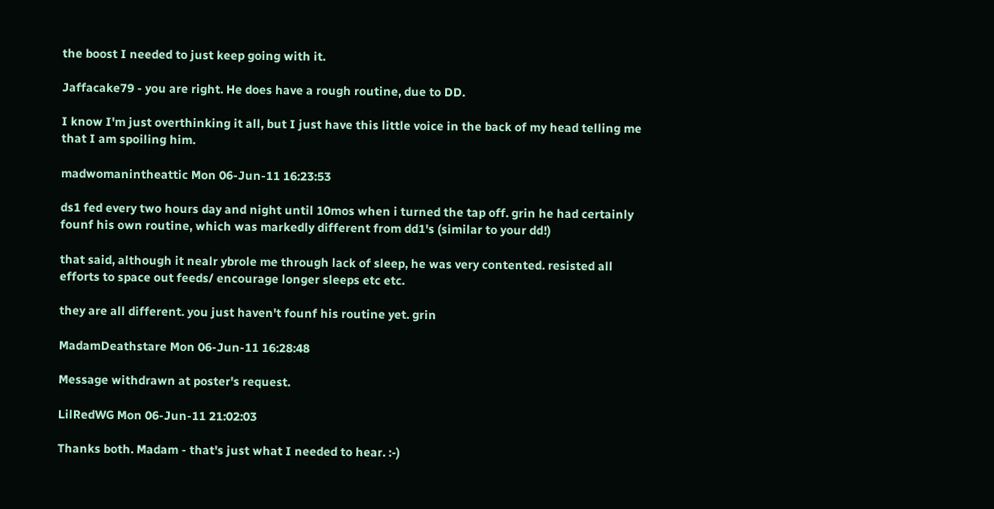the boost I needed to just keep going with it.

Jaffacake79 - you are right. He does have a rough routine, due to DD.

I know I'm just overthinking it all, but I just have this little voice in the back of my head telling me that I am spoiling him.

madwomanintheattic Mon 06-Jun-11 16:23:53

ds1 fed every two hours day and night until 10mos when i turned the tap off. grin he had certainly founf his own routine, which was markedly different from dd1's (similar to your dd!)

that said, although it nealr ybrole me through lack of sleep, he was very contented. resisted all efforts to space out feeds/ encourage longer sleeps etc etc.

they are all different. you just haven't founf his routine yet. grin

MadamDeathstare Mon 06-Jun-11 16:28:48

Message withdrawn at poster's request.

LilRedWG Mon 06-Jun-11 21:02:03

Thanks both. Madam - that's just what I needed to hear. :-)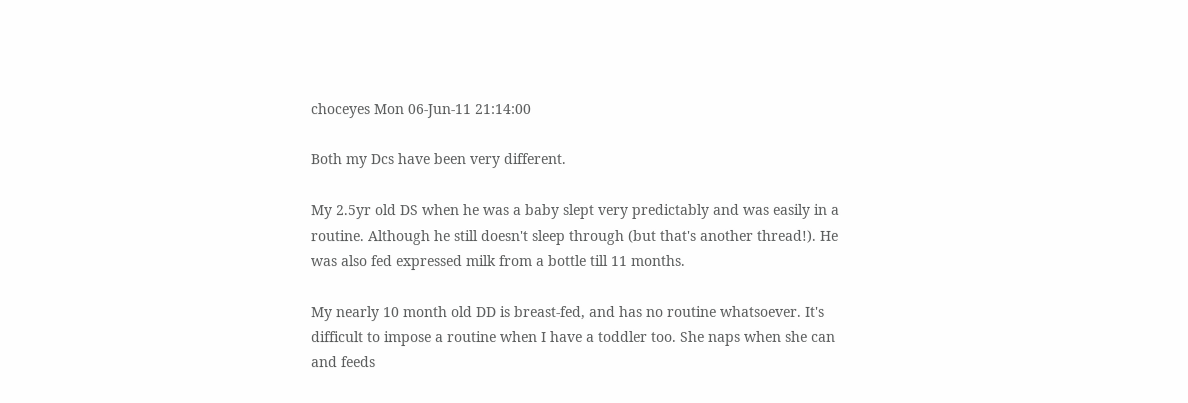choceyes Mon 06-Jun-11 21:14:00

Both my Dcs have been very different.

My 2.5yr old DS when he was a baby slept very predictably and was easily in a routine. Although he still doesn't sleep through (but that's another thread!). He was also fed expressed milk from a bottle till 11 months.

My nearly 10 month old DD is breast-fed, and has no routine whatsoever. It's difficult to impose a routine when I have a toddler too. She naps when she can and feeds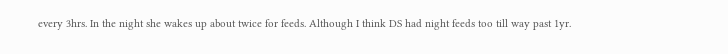every 3hrs. In the night she wakes up about twice for feeds. Although I think DS had night feeds too till way past 1yr.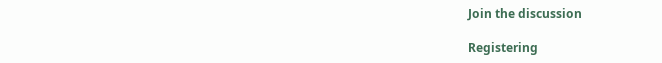Join the discussion

Registering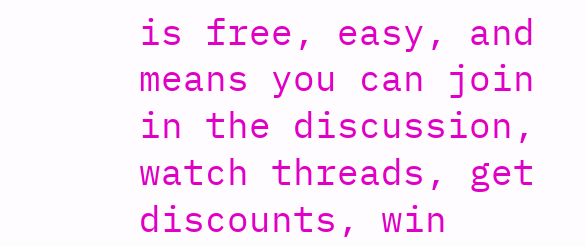is free, easy, and means you can join in the discussion, watch threads, get discounts, win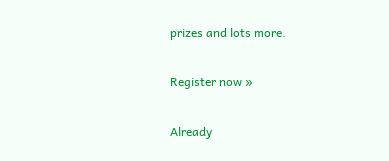prizes and lots more.

Register now »

Already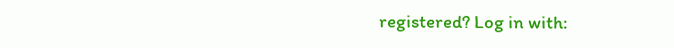registered? Log in with: